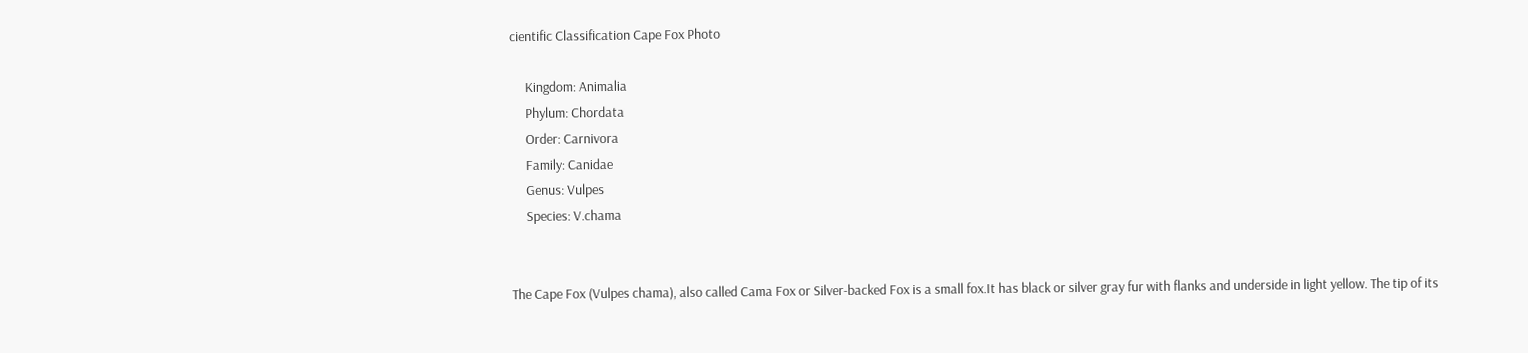cientific Classification Cape Fox Photo

     Kingdom: Animalia
     Phylum: Chordata
     Order: Carnivora
     Family: Canidae
     Genus: Vulpes
     Species: V.chama


The Cape Fox (Vulpes chama), also called Cama Fox or Silver-backed Fox is a small fox.It has black or silver gray fur with flanks and underside in light yellow. The tip of its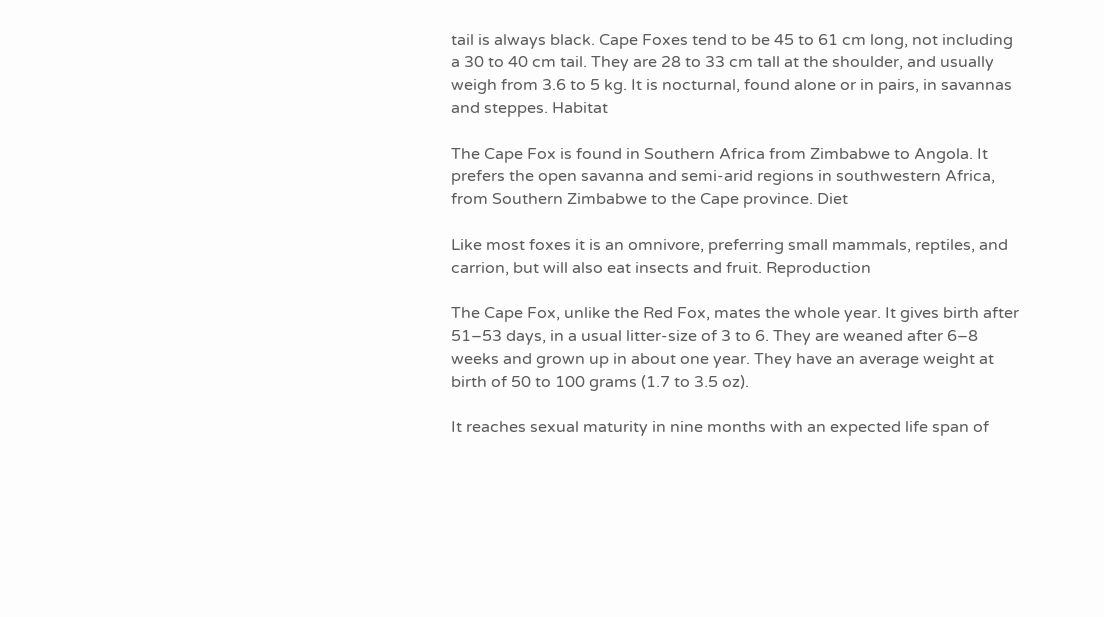tail is always black. Cape Foxes tend to be 45 to 61 cm long, not including a 30 to 40 cm tail. They are 28 to 33 cm tall at the shoulder, and usually weigh from 3.6 to 5 kg. It is nocturnal, found alone or in pairs, in savannas and steppes. Habitat

The Cape Fox is found in Southern Africa from Zimbabwe to Angola. It prefers the open savanna and semi-arid regions in southwestern Africa, from Southern Zimbabwe to the Cape province. Diet

Like most foxes it is an omnivore, preferring small mammals, reptiles, and carrion, but will also eat insects and fruit. Reproduction

The Cape Fox, unlike the Red Fox, mates the whole year. It gives birth after 51–53 days, in a usual litter-size of 3 to 6. They are weaned after 6–8 weeks and grown up in about one year. They have an average weight at birth of 50 to 100 grams (1.7 to 3.5 oz).

It reaches sexual maturity in nine months with an expected life span of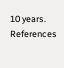10 years. References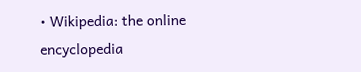• Wikipedia: the online encyclopedia